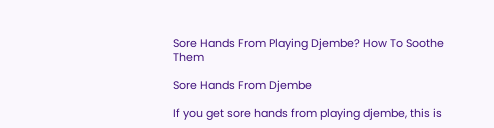Sore Hands From Playing Djembe? How To Soothe Them

Sore Hands From Djembe

If you get sore hands from playing djembe, this is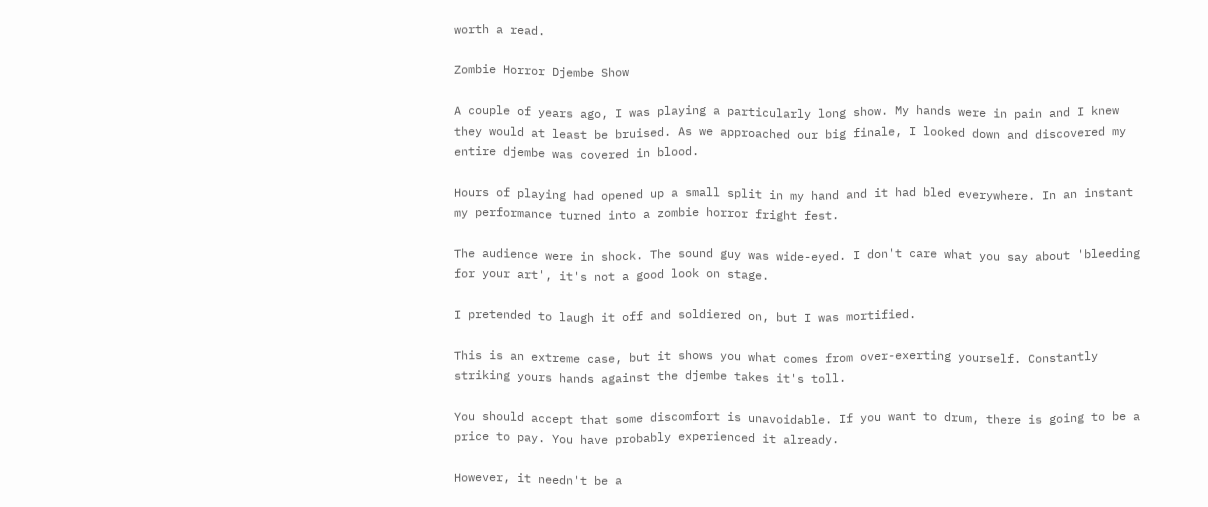worth a read.

Zombie Horror Djembe Show

A couple of years ago, I was playing a particularly long show. My hands were in pain and I knew they would at least be bruised. As we approached our big finale, I looked down and discovered my entire djembe was covered in blood.

Hours of playing had opened up a small split in my hand and it had bled everywhere. In an instant my performance turned into a zombie horror fright fest.

The audience were in shock. The sound guy was wide-eyed. I don't care what you say about 'bleeding for your art', it's not a good look on stage.

I pretended to laugh it off and soldiered on, but I was mortified.

This is an extreme case, but it shows you what comes from over-exerting yourself. Constantly striking yours hands against the djembe takes it's toll.

You should accept that some discomfort is unavoidable. If you want to drum, there is going to be a price to pay. You have probably experienced it already.

However, it needn't be a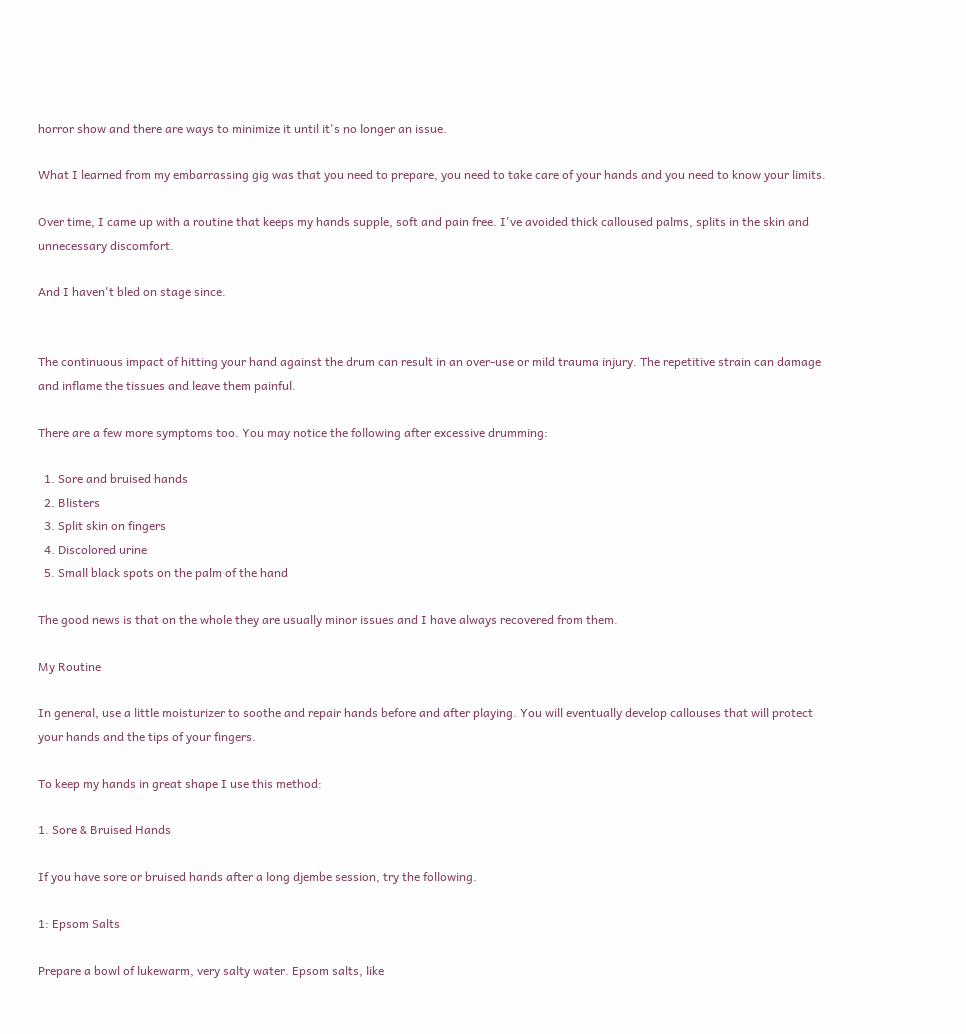horror show and there are ways to minimize it until it's no longer an issue.

What I learned from my embarrassing gig was that you need to prepare, you need to take care of your hands and you need to know your limits.

Over time, I came up with a routine that keeps my hands supple, soft and pain free. I've avoided thick calloused palms, splits in the skin and unnecessary discomfort.

And I haven't bled on stage since.


The continuous impact of hitting your hand against the drum can result in an over-use or mild trauma injury. The repetitive strain can damage and inflame the tissues and leave them painful.

There are a few more symptoms too. You may notice the following after excessive drumming:

  1. Sore and bruised hands
  2. Blisters
  3. Split skin on fingers
  4. Discolored urine
  5. Small black spots on the palm of the hand

The good news is that on the whole they are usually minor issues and I have always recovered from them.

My Routine

In general, use a little moisturizer to soothe and repair hands before and after playing. You will eventually develop callouses that will protect your hands and the tips of your fingers.

To keep my hands in great shape I use this method:

1. Sore & Bruised Hands

If you have sore or bruised hands after a long djembe session, try the following.

1: Epsom Salts

Prepare a bowl of lukewarm, very salty water. Epsom salts, like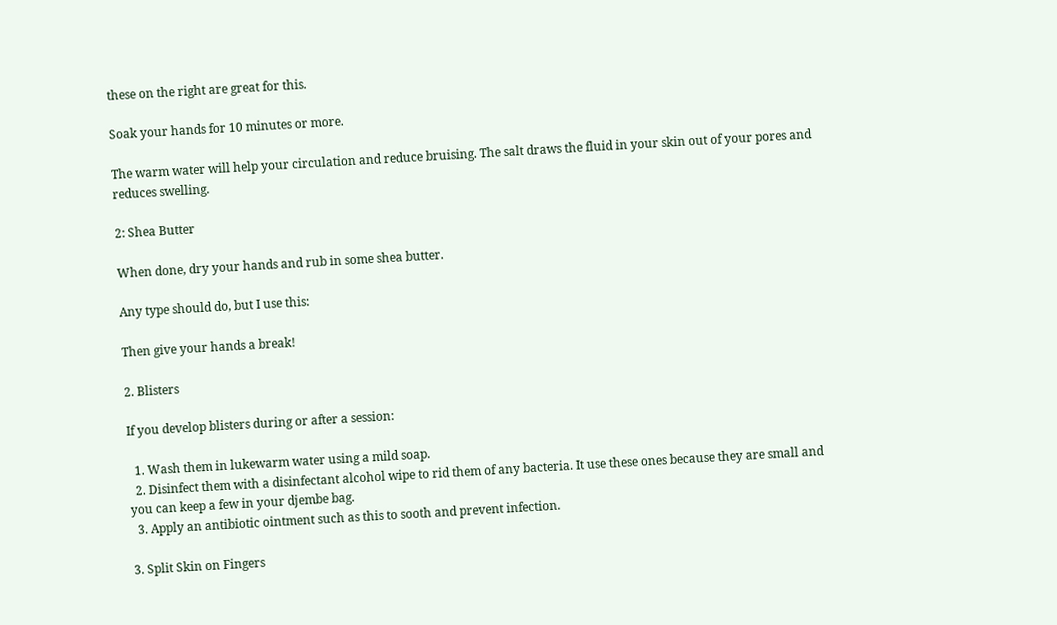these on the right are great for this.

Soak your hands for 10 minutes or more.

The warm water will help your circulation and reduce bruising. The salt draws the fluid in your skin out of your pores and reduces swelling.

2: Shea Butter

When done, dry your hands and rub in some shea butter.

Any type should do, but I use this:

Then give your hands a break!

2. Blisters

If you develop blisters during or after a session:

  1. Wash them in lukewarm water using a mild soap.
  2. Disinfect them with a disinfectant alcohol wipe to rid them of any bacteria. It use these ones because they are small and you can keep a few in your djembe bag.
  3. Apply an antibiotic ointment such as this to sooth and prevent infection.

3. Split Skin on Fingers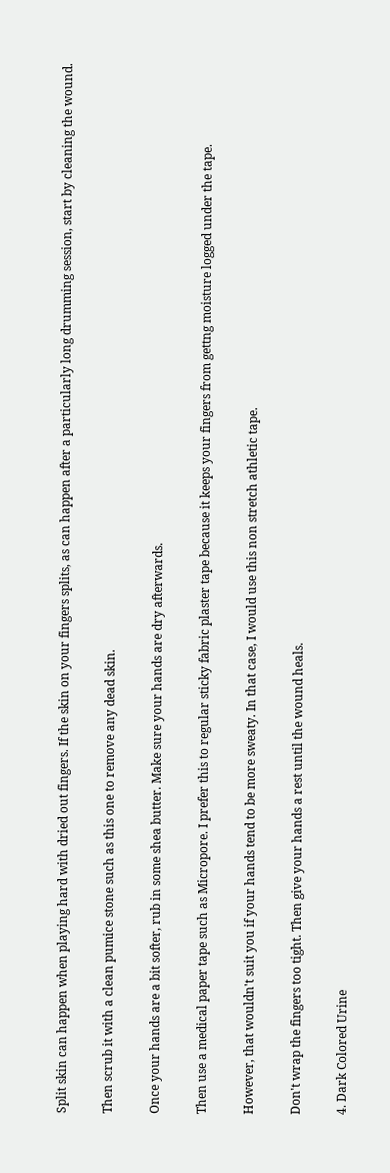Split skin can happen when playing hard with dried out fingers. If the skin on your fingers splits, as can happen after a particularly long drumming session, start by cleaning the wound.

Then scrub it with a clean pumice stone such as this one to remove any dead skin.

Once your hands are a bit softer, rub in some shea butter. Make sure your hands are dry afterwards.

Then use a medical paper tape such as Micropore. I prefer this to regular sticky fabric plaster tape because it keeps your fingers from gettng moisture logged under the tape.

However, that wouldn't suit you if your hands tend to be more sweaty. In that case, I would use this non stretch athletic tape.

Don't wrap the fingers too tight. Then give your hands a rest until the wound heals.

4. Dark Colored Urine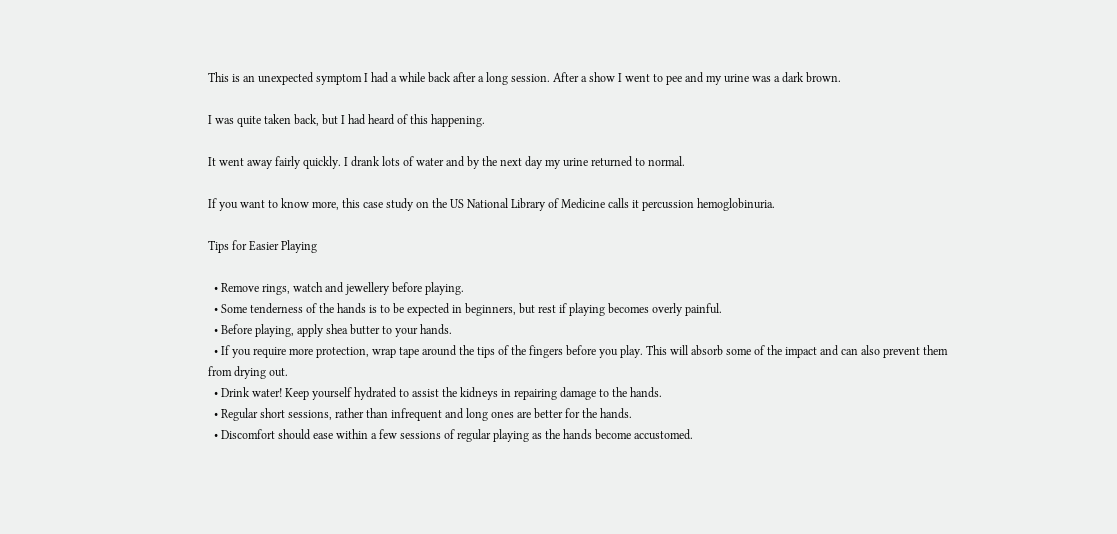This is an unexpected symptom I had a while back after a long session. After a show I went to pee and my urine was a dark brown.

I was quite taken back, but I had heard of this happening.

It went away fairly quickly. I drank lots of water and by the next day my urine returned to normal.

If you want to know more, this case study on the US National Library of Medicine calls it percussion hemoglobinuria.

Tips for Easier Playing

  • Remove rings, watch and jewellery before playing.
  • Some tenderness of the hands is to be expected in beginners, but rest if playing becomes overly painful.
  • Before playing, apply shea butter to your hands.
  • If you require more protection, wrap tape around the tips of the fingers before you play. This will absorb some of the impact and can also prevent them from drying out.
  • Drink water! Keep yourself hydrated to assist the kidneys in repairing damage to the hands.
  • Regular short sessions, rather than infrequent and long ones are better for the hands.
  • Discomfort should ease within a few sessions of regular playing as the hands become accustomed.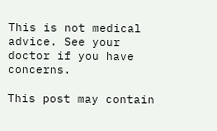This is not medical advice. See your doctor if you have concerns.

This post may contain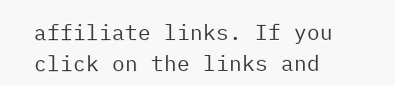affiliate links. If you click on the links and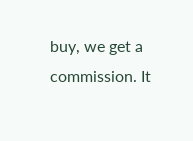buy, we get a commission. It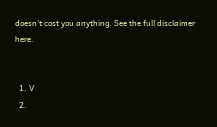doesn’t cost you anything. See the full disclaimer here.


  1. V
  2.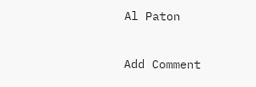Al Paton

Add Comment